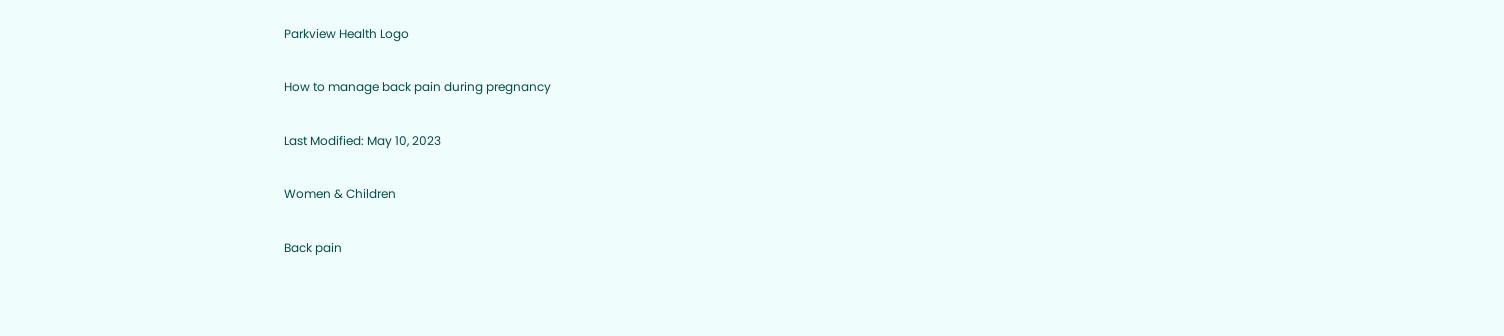Parkview Health Logo

How to manage back pain during pregnancy

Last Modified: May 10, 2023

Women & Children

Back pain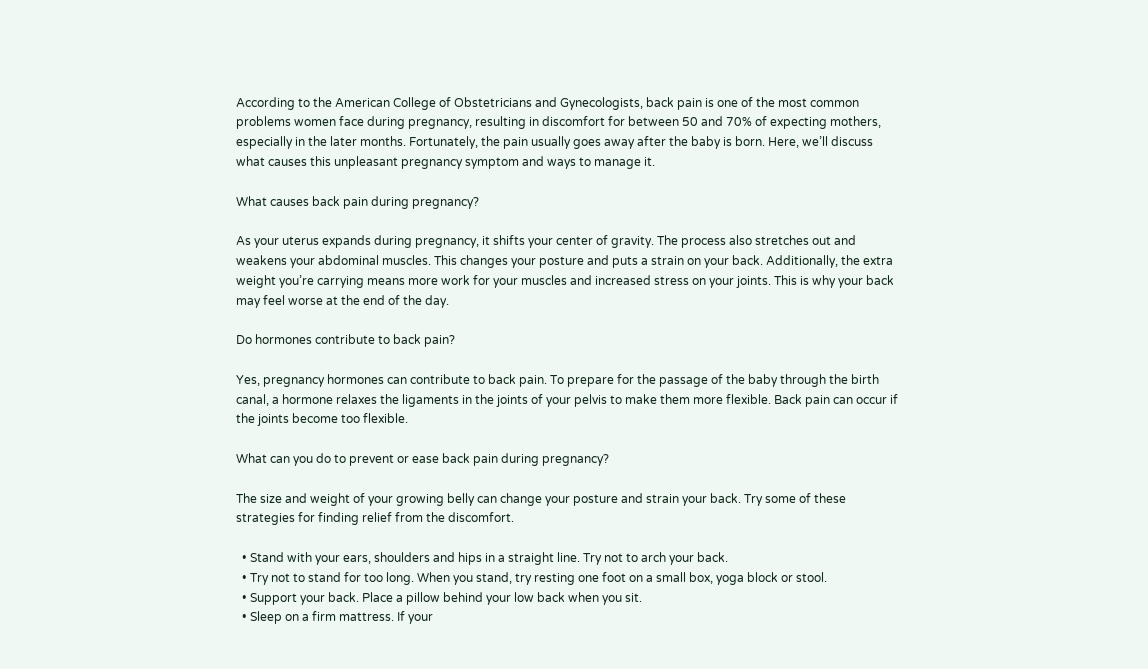According to the American College of Obstetricians and Gynecologists, back pain is one of the most common problems women face during pregnancy, resulting in discomfort for between 50 and 70% of expecting mothers, especially in the later months. Fortunately, the pain usually goes away after the baby is born. Here, we’ll discuss what causes this unpleasant pregnancy symptom and ways to manage it.

What causes back pain during pregnancy?

As your uterus expands during pregnancy, it shifts your center of gravity. The process also stretches out and weakens your abdominal muscles. This changes your posture and puts a strain on your back. Additionally, the extra weight you’re carrying means more work for your muscles and increased stress on your joints. This is why your back may feel worse at the end of the day.

Do hormones contribute to back pain?

Yes, pregnancy hormones can contribute to back pain. To prepare for the passage of the baby through the birth canal, a hormone relaxes the ligaments in the joints of your pelvis to make them more flexible. Back pain can occur if the joints become too flexible.

What can you do to prevent or ease back pain during pregnancy?

The size and weight of your growing belly can change your posture and strain your back. Try some of these strategies for finding relief from the discomfort.

  • Stand with your ears, shoulders and hips in a straight line. Try not to arch your back.
  • Try not to stand for too long. When you stand, try resting one foot on a small box, yoga block or stool.
  • Support your back. Place a pillow behind your low back when you sit.
  • Sleep on a firm mattress. If your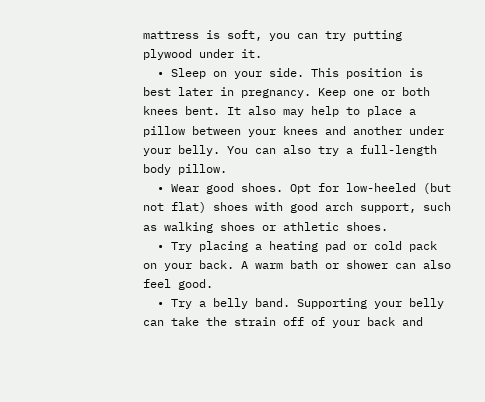mattress is soft, you can try putting plywood under it.
  • Sleep on your side. This position is best later in pregnancy. Keep one or both knees bent. It also may help to place a pillow between your knees and another under your belly. You can also try a full-length body pillow.
  • Wear good shoes. Opt for low-heeled (but not flat) shoes with good arch support, such as walking shoes or athletic shoes.
  • Try placing a heating pad or cold pack on your back. A warm bath or shower can also feel good.
  • Try a belly band. Supporting your belly can take the strain off of your back and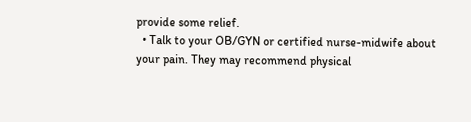provide some relief.
  • Talk to your OB/GYN or certified nurse-midwife about your pain. They may recommend physical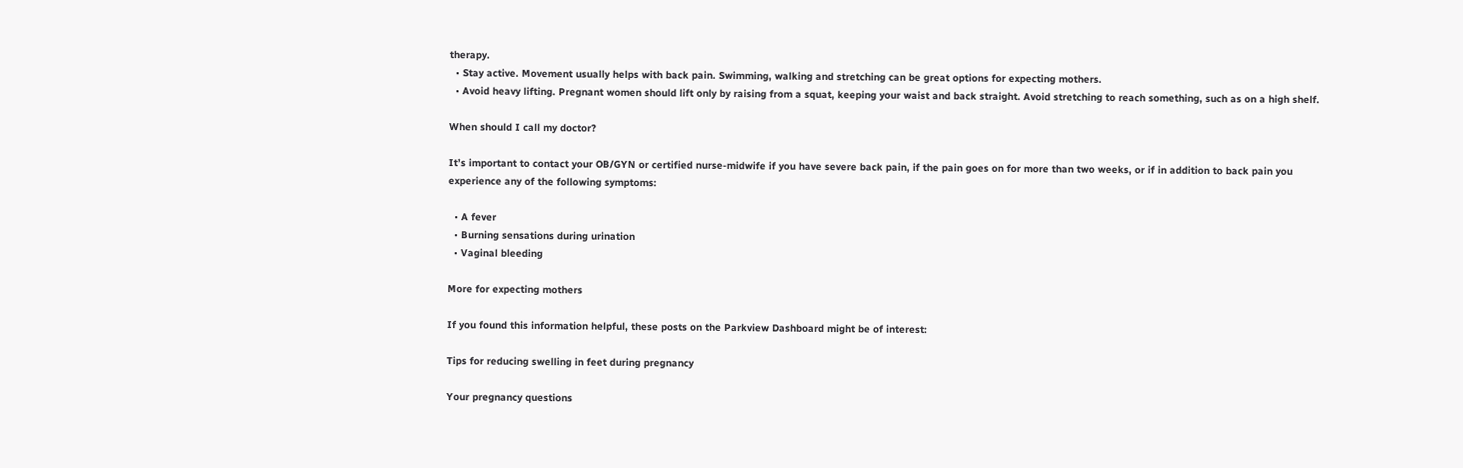therapy.
  • Stay active. Movement usually helps with back pain. Swimming, walking and stretching can be great options for expecting mothers.
  • Avoid heavy lifting. Pregnant women should lift only by raising from a squat, keeping your waist and back straight. Avoid stretching to reach something, such as on a high shelf.

When should I call my doctor?

It’s important to contact your OB/GYN or certified nurse-midwife if you have severe back pain, if the pain goes on for more than two weeks, or if in addition to back pain you experience any of the following symptoms:

  • A fever
  • Burning sensations during urination
  • Vaginal bleeding

More for expecting mothers

If you found this information helpful, these posts on the Parkview Dashboard might be of interest:

Tips for reducing swelling in feet during pregnancy

Your pregnancy questions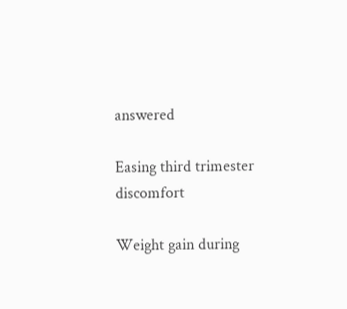answered

Easing third trimester discomfort

Weight gain during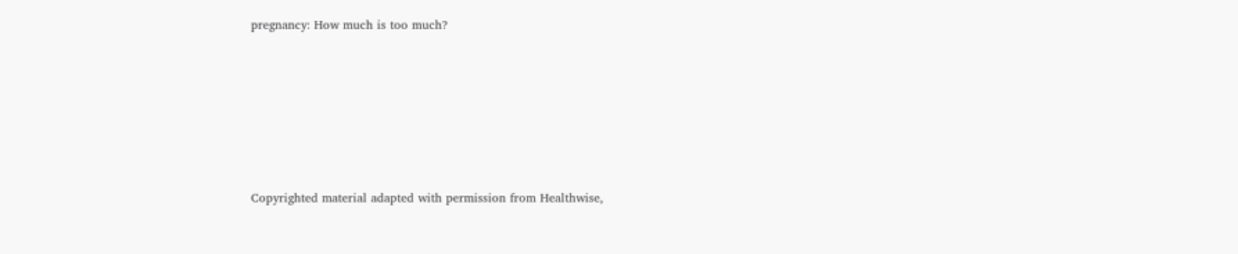pregnancy: How much is too much?






Copyrighted material adapted with permission from Healthwise,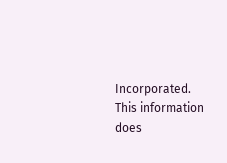Incorporated. This information does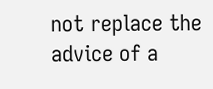not replace the advice of a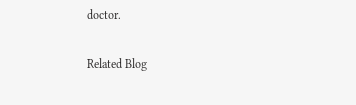doctor.

Related Blog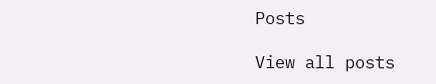Posts

View all posts